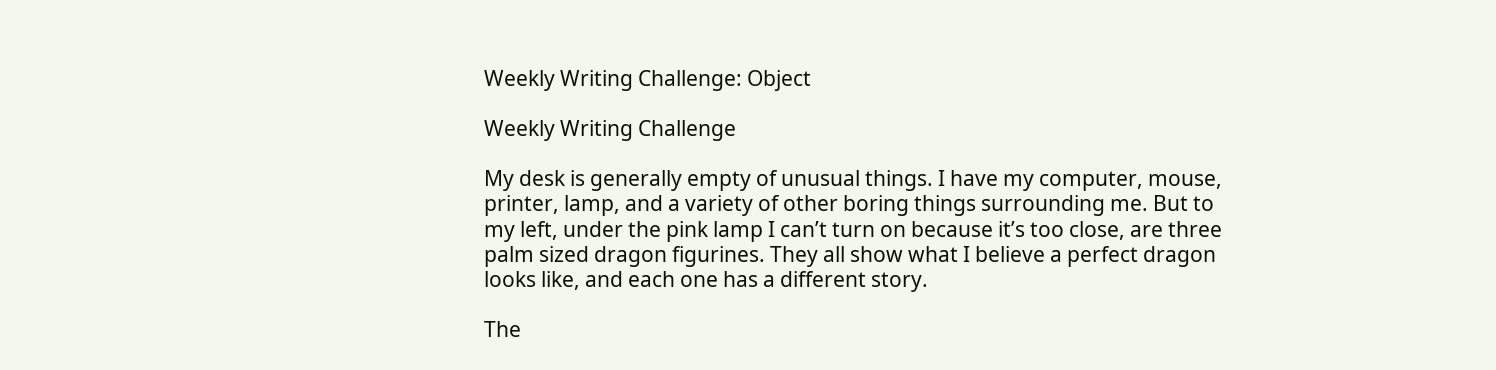Weekly Writing Challenge: Object

Weekly Writing Challenge

My desk is generally empty of unusual things. I have my computer, mouse, printer, lamp, and a variety of other boring things surrounding me. But to my left, under the pink lamp I can’t turn on because it’s too close, are three palm sized dragon figurines. They all show what I believe a perfect dragon looks like, and each one has a different story.

The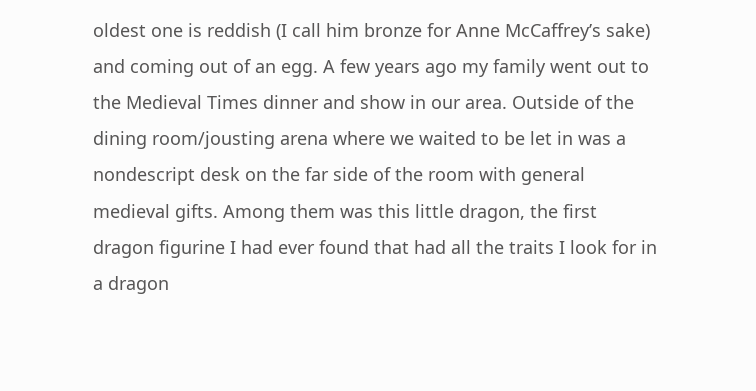oldest one is reddish (I call him bronze for Anne McCaffrey’s sake) and coming out of an egg. A few years ago my family went out to the Medieval Times dinner and show in our area. Outside of the dining room/jousting arena where we waited to be let in was a nondescript desk on the far side of the room with general medieval gifts. Among them was this little dragon, the first dragon figurine I had ever found that had all the traits I look for in a dragon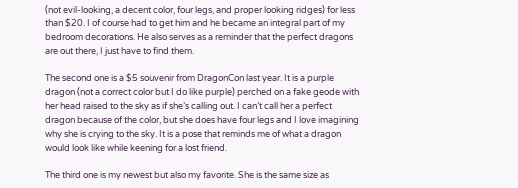(not evil-looking, a decent color, four legs, and proper looking ridges) for less than $20. I of course had to get him and he became an integral part of my bedroom decorations. He also serves as a reminder that the perfect dragons are out there, I just have to find them.

The second one is a $5 souvenir from DragonCon last year. It is a purple dragon (not a correct color but I do like purple) perched on a fake geode with her head raised to the sky as if she’s calling out. I can’t call her a perfect dragon because of the color, but she does have four legs and I love imagining why she is crying to the sky. It is a pose that reminds me of what a dragon would look like while keening for a lost friend.

The third one is my newest but also my favorite. She is the same size as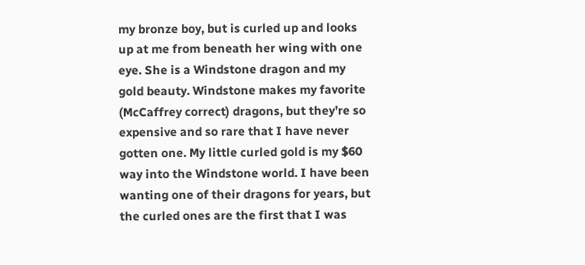my bronze boy, but is curled up and looks up at me from beneath her wing with one eye. She is a Windstone dragon and my gold beauty. Windstone makes my favorite (McCaffrey correct) dragons, but they’re so expensive and so rare that I have never gotten one. My little curled gold is my $60 way into the Windstone world. I have been wanting one of their dragons for years, but the curled ones are the first that I was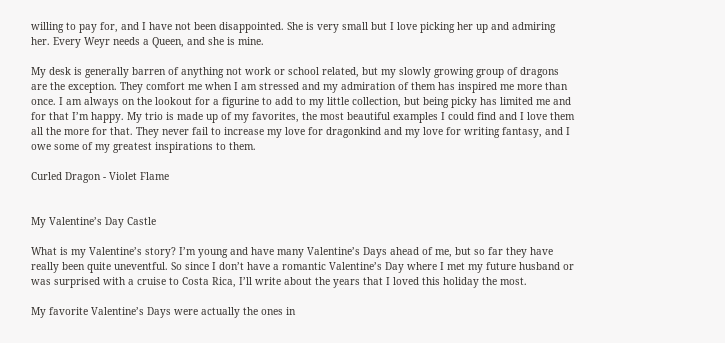willing to pay for, and I have not been disappointed. She is very small but I love picking her up and admiring her. Every Weyr needs a Queen, and she is mine.

My desk is generally barren of anything not work or school related, but my slowly growing group of dragons are the exception. They comfort me when I am stressed and my admiration of them has inspired me more than once. I am always on the lookout for a figurine to add to my little collection, but being picky has limited me and for that I’m happy. My trio is made up of my favorites, the most beautiful examples I could find and I love them all the more for that. They never fail to increase my love for dragonkind and my love for writing fantasy, and I owe some of my greatest inspirations to them.

Curled Dragon - Violet Flame


My Valentine’s Day Castle

What is my Valentine’s story? I’m young and have many Valentine’s Days ahead of me, but so far they have really been quite uneventful. So since I don’t have a romantic Valentine’s Day where I met my future husband or was surprised with a cruise to Costa Rica, I’ll write about the years that I loved this holiday the most.

My favorite Valentine’s Days were actually the ones in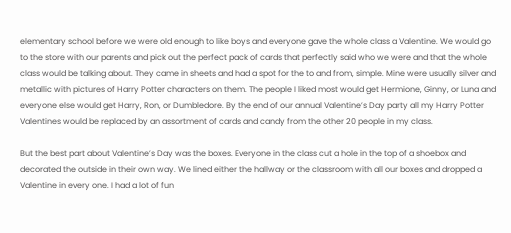elementary school before we were old enough to like boys and everyone gave the whole class a Valentine. We would go to the store with our parents and pick out the perfect pack of cards that perfectly said who we were and that the whole class would be talking about. They came in sheets and had a spot for the to and from, simple. Mine were usually silver and metallic with pictures of Harry Potter characters on them. The people I liked most would get Hermione, Ginny, or Luna and everyone else would get Harry, Ron, or Dumbledore. By the end of our annual Valentine’s Day party all my Harry Potter Valentines would be replaced by an assortment of cards and candy from the other 20 people in my class.

But the best part about Valentine’s Day was the boxes. Everyone in the class cut a hole in the top of a shoebox and decorated the outside in their own way. We lined either the hallway or the classroom with all our boxes and dropped a Valentine in every one. I had a lot of fun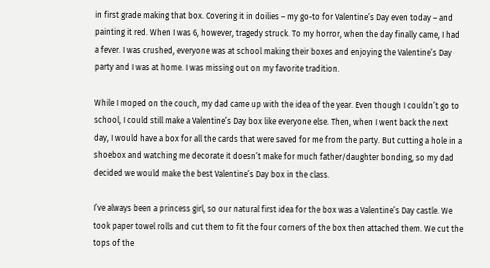in first grade making that box. Covering it in doilies – my go-to for Valentine’s Day even today – and painting it red. When I was 6, however, tragedy struck. To my horror, when the day finally came, I had a fever. I was crushed, everyone was at school making their boxes and enjoying the Valentine’s Day party and I was at home. I was missing out on my favorite tradition.

While I moped on the couch, my dad came up with the idea of the year. Even though I couldn’t go to school, I could still make a Valentine’s Day box like everyone else. Then, when I went back the next day, I would have a box for all the cards that were saved for me from the party. But cutting a hole in a shoebox and watching me decorate it doesn’t make for much father/daughter bonding, so my dad decided we would make the best Valentine’s Day box in the class.

I’ve always been a princess girl, so our natural first idea for the box was a Valentine’s Day castle. We took paper towel rolls and cut them to fit the four corners of the box then attached them. We cut the tops of the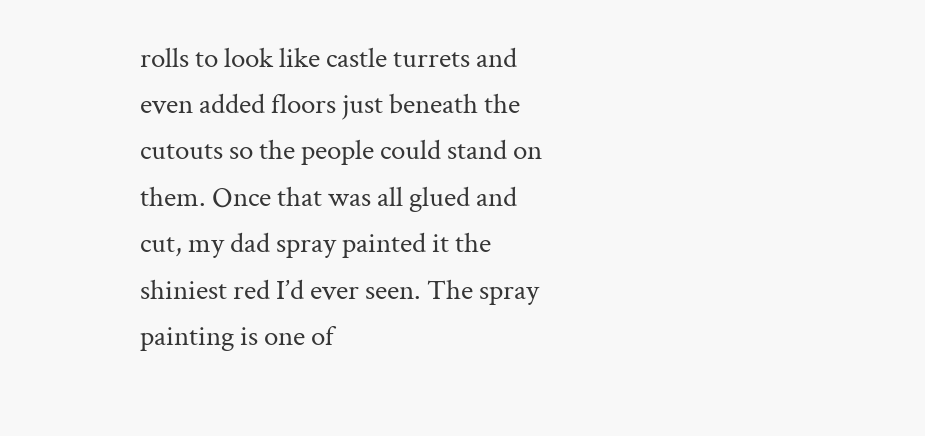rolls to look like castle turrets and even added floors just beneath the cutouts so the people could stand on them. Once that was all glued and cut, my dad spray painted it the shiniest red I’d ever seen. The spray painting is one of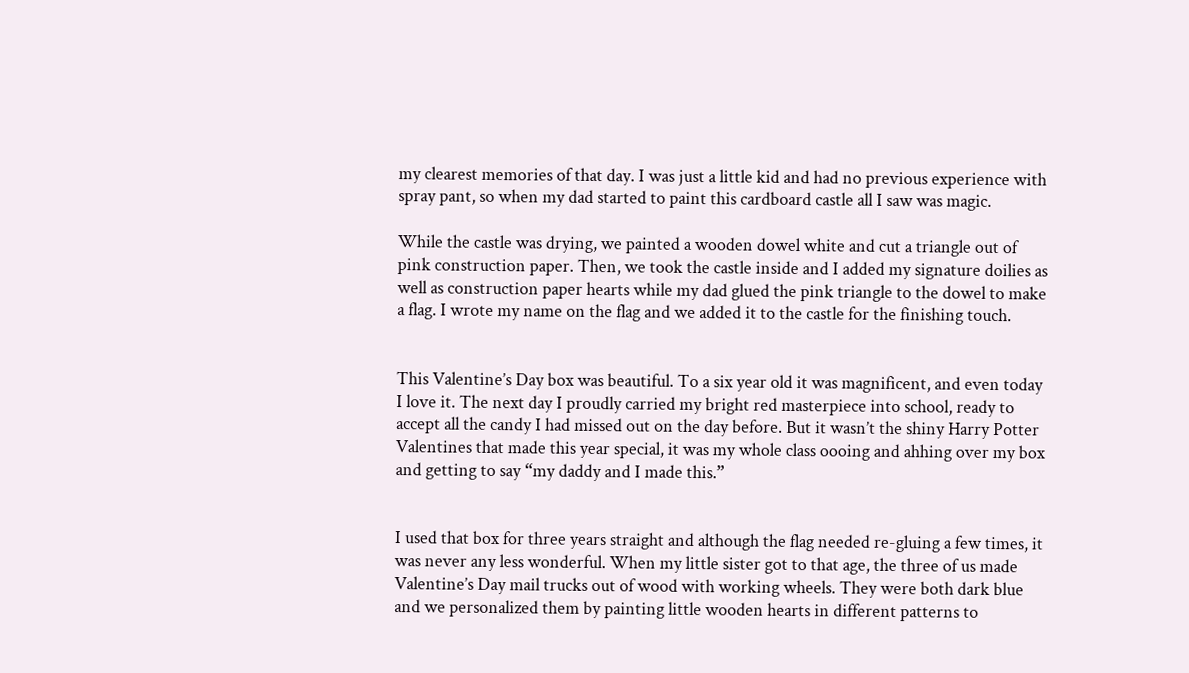my clearest memories of that day. I was just a little kid and had no previous experience with spray pant, so when my dad started to paint this cardboard castle all I saw was magic.

While the castle was drying, we painted a wooden dowel white and cut a triangle out of pink construction paper. Then, we took the castle inside and I added my signature doilies as well as construction paper hearts while my dad glued the pink triangle to the dowel to make a flag. I wrote my name on the flag and we added it to the castle for the finishing touch.


This Valentine’s Day box was beautiful. To a six year old it was magnificent, and even today I love it. The next day I proudly carried my bright red masterpiece into school, ready to accept all the candy I had missed out on the day before. But it wasn’t the shiny Harry Potter Valentines that made this year special, it was my whole class oooing and ahhing over my box and getting to say “my daddy and I made this.”


I used that box for three years straight and although the flag needed re-gluing a few times, it was never any less wonderful. When my little sister got to that age, the three of us made Valentine’s Day mail trucks out of wood with working wheels. They were both dark blue and we personalized them by painting little wooden hearts in different patterns to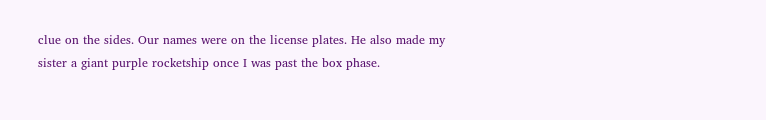clue on the sides. Our names were on the license plates. He also made my sister a giant purple rocketship once I was past the box phase.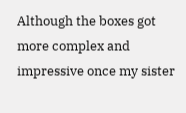Although the boxes got more complex and impressive once my sister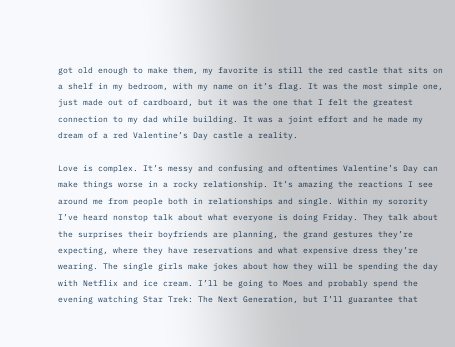got old enough to make them, my favorite is still the red castle that sits on a shelf in my bedroom, with my name on it’s flag. It was the most simple one, just made out of cardboard, but it was the one that I felt the greatest connection to my dad while building. It was a joint effort and he made my dream of a red Valentine’s Day castle a reality.

Love is complex. It’s messy and confusing and oftentimes Valentine’s Day can make things worse in a rocky relationship. It’s amazing the reactions I see around me from people both in relationships and single. Within my sorority I’ve heard nonstop talk about what everyone is doing Friday. They talk about the surprises their boyfriends are planning, the grand gestures they’re expecting, where they have reservations and what expensive dress they’re wearing. The single girls make jokes about how they will be spending the day with Netflix and ice cream. I’ll be going to Moes and probably spend the evening watching Star Trek: The Next Generation, but I’ll guarantee that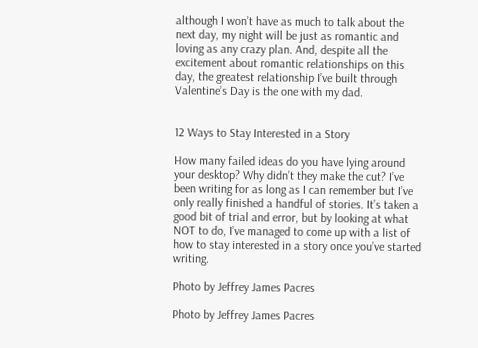although I won’t have as much to talk about the next day, my night will be just as romantic and loving as any crazy plan. And, despite all the excitement about romantic relationships on this day, the greatest relationship I’ve built through Valentine’s Day is the one with my dad.


12 Ways to Stay Interested in a Story

How many failed ideas do you have lying around your desktop? Why didn’t they make the cut? I’ve been writing for as long as I can remember but I’ve only really finished a handful of stories. It’s taken a good bit of trial and error, but by looking at what NOT to do, I’ve managed to come up with a list of how to stay interested in a story once you’ve started writing.

Photo by Jeffrey James Pacres

Photo by Jeffrey James Pacres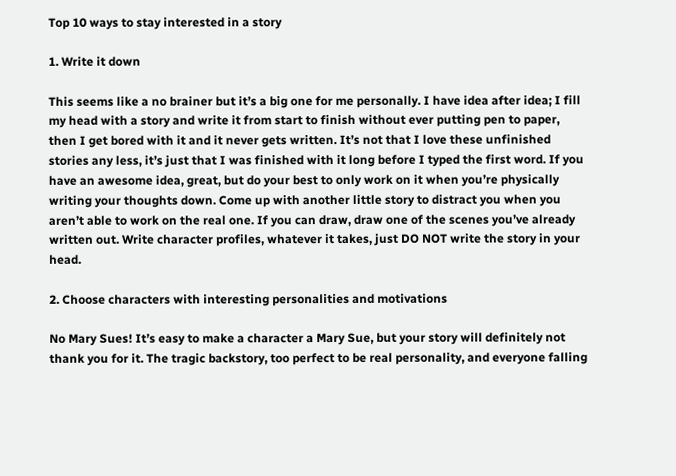Top 10 ways to stay interested in a story

1. Write it down

This seems like a no brainer but it’s a big one for me personally. I have idea after idea; I fill my head with a story and write it from start to finish without ever putting pen to paper, then I get bored with it and it never gets written. It’s not that I love these unfinished stories any less, it’s just that I was finished with it long before I typed the first word. If you have an awesome idea, great, but do your best to only work on it when you’re physically writing your thoughts down. Come up with another little story to distract you when you aren’t able to work on the real one. If you can draw, draw one of the scenes you’ve already written out. Write character profiles, whatever it takes, just DO NOT write the story in your head.

2. Choose characters with interesting personalities and motivations

No Mary Sues! It’s easy to make a character a Mary Sue, but your story will definitely not thank you for it. The tragic backstory, too perfect to be real personality, and everyone falling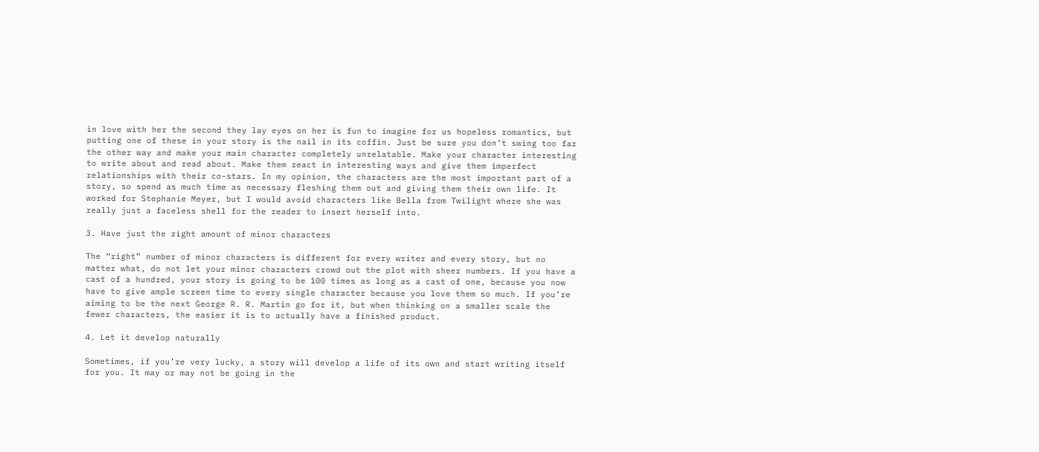in love with her the second they lay eyes on her is fun to imagine for us hopeless romantics, but putting one of these in your story is the nail in its coffin. Just be sure you don’t swing too far the other way and make your main character completely unrelatable. Make your character interesting to write about and read about. Make them react in interesting ways and give them imperfect relationships with their co-stars. In my opinion, the characters are the most important part of a story, so spend as much time as necessary fleshing them out and giving them their own life. It worked for Stephanie Meyer, but I would avoid characters like Bella from Twilight where she was really just a faceless shell for the reader to insert herself into.

3. Have just the right amount of minor characters

The “right” number of minor characters is different for every writer and every story, but no matter what, do not let your minor characters crowd out the plot with sheer numbers. If you have a cast of a hundred, your story is going to be 100 times as long as a cast of one, because you now have to give ample screen time to every single character because you love them so much. If you’re aiming to be the next George R. R. Martin go for it, but when thinking on a smaller scale the fewer characters, the easier it is to actually have a finished product.

4. Let it develop naturally

Sometimes, if you’re very lucky, a story will develop a life of its own and start writing itself for you. It may or may not be going in the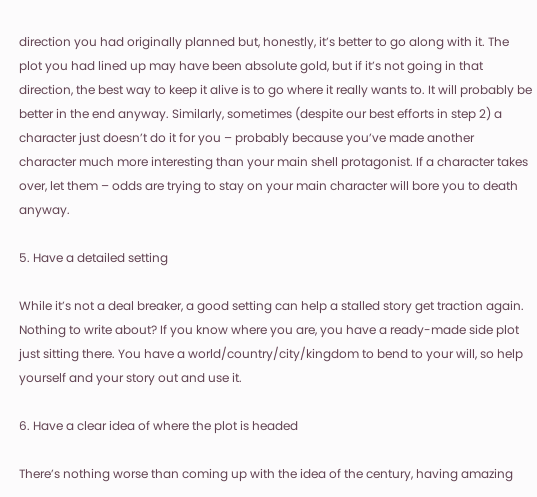direction you had originally planned but, honestly, it’s better to go along with it. The plot you had lined up may have been absolute gold, but if it’s not going in that direction, the best way to keep it alive is to go where it really wants to. It will probably be better in the end anyway. Similarly, sometimes (despite our best efforts in step 2) a character just doesn’t do it for you – probably because you’ve made another character much more interesting than your main shell protagonist. If a character takes over, let them – odds are trying to stay on your main character will bore you to death anyway.

5. Have a detailed setting

While it’s not a deal breaker, a good setting can help a stalled story get traction again. Nothing to write about? If you know where you are, you have a ready-made side plot just sitting there. You have a world/country/city/kingdom to bend to your will, so help yourself and your story out and use it.

6. Have a clear idea of where the plot is headed

There’s nothing worse than coming up with the idea of the century, having amazing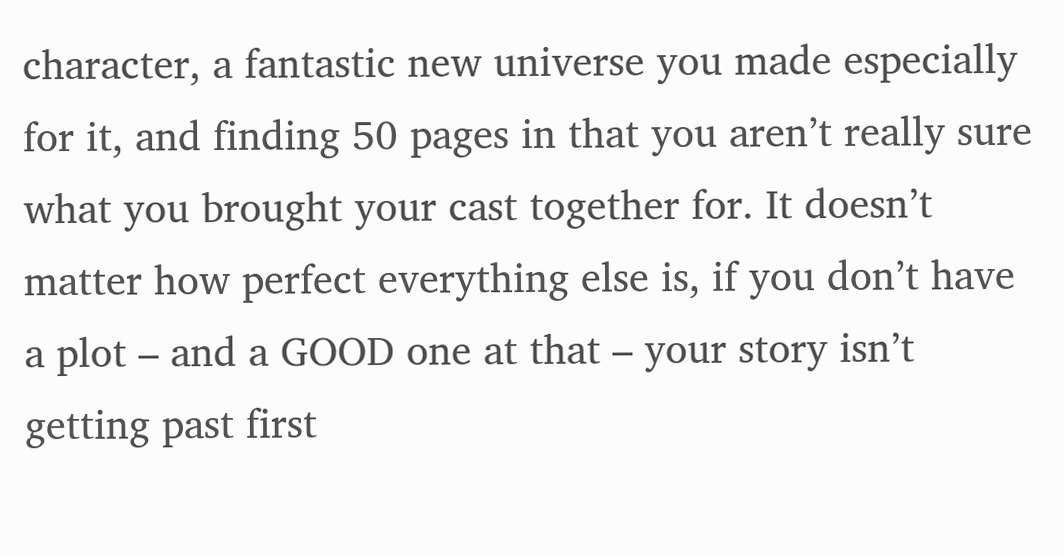character, a fantastic new universe you made especially for it, and finding 50 pages in that you aren’t really sure what you brought your cast together for. It doesn’t matter how perfect everything else is, if you don’t have a plot – and a GOOD one at that – your story isn’t getting past first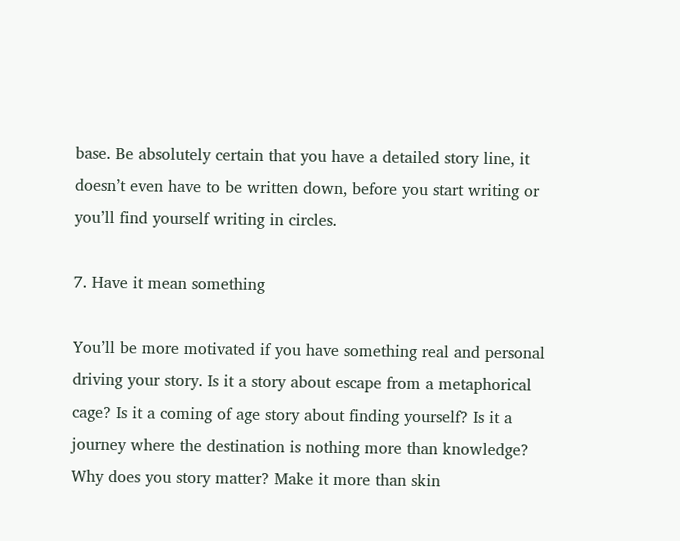base. Be absolutely certain that you have a detailed story line, it doesn’t even have to be written down, before you start writing or you’ll find yourself writing in circles.

7. Have it mean something

You’ll be more motivated if you have something real and personal driving your story. Is it a story about escape from a metaphorical cage? Is it a coming of age story about finding yourself? Is it a journey where the destination is nothing more than knowledge? Why does you story matter? Make it more than skin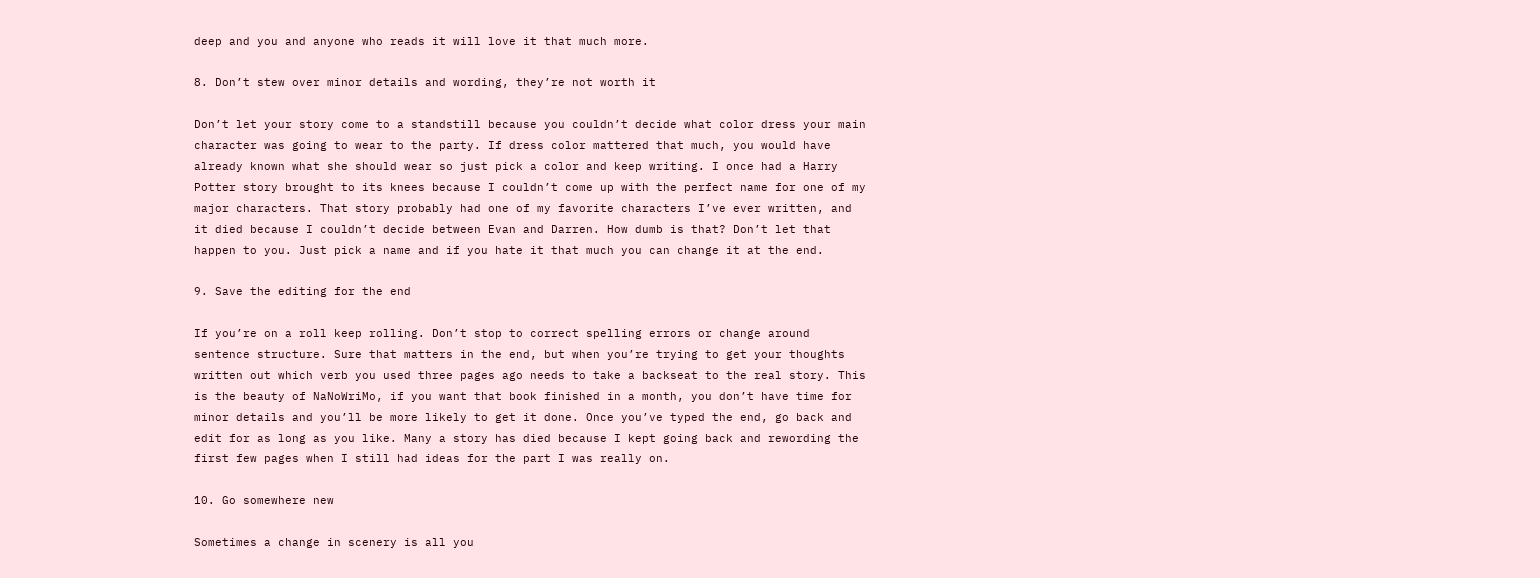deep and you and anyone who reads it will love it that much more.

8. Don’t stew over minor details and wording, they’re not worth it

Don’t let your story come to a standstill because you couldn’t decide what color dress your main character was going to wear to the party. If dress color mattered that much, you would have already known what she should wear so just pick a color and keep writing. I once had a Harry Potter story brought to its knees because I couldn’t come up with the perfect name for one of my major characters. That story probably had one of my favorite characters I’ve ever written, and it died because I couldn’t decide between Evan and Darren. How dumb is that? Don’t let that happen to you. Just pick a name and if you hate it that much you can change it at the end.

9. Save the editing for the end

If you’re on a roll keep rolling. Don’t stop to correct spelling errors or change around sentence structure. Sure that matters in the end, but when you’re trying to get your thoughts written out which verb you used three pages ago needs to take a backseat to the real story. This is the beauty of NaNoWriMo, if you want that book finished in a month, you don’t have time for minor details and you’ll be more likely to get it done. Once you’ve typed the end, go back and edit for as long as you like. Many a story has died because I kept going back and rewording the first few pages when I still had ideas for the part I was really on.

10. Go somewhere new

Sometimes a change in scenery is all you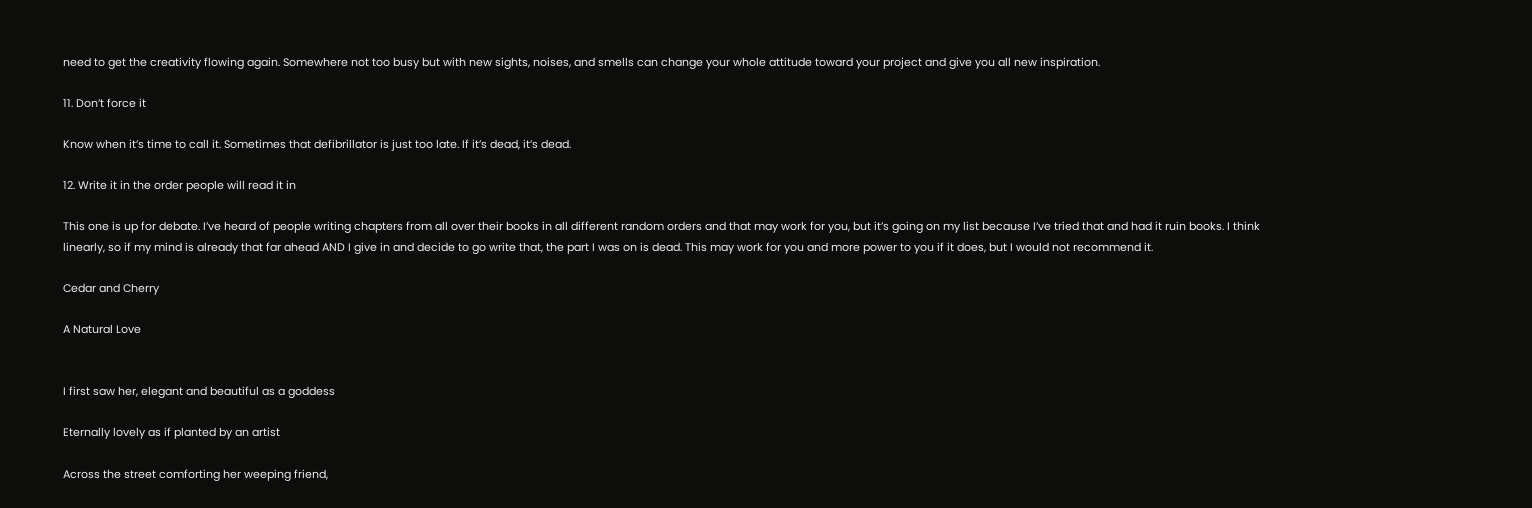need to get the creativity flowing again. Somewhere not too busy but with new sights, noises, and smells can change your whole attitude toward your project and give you all new inspiration.

11. Don’t force it

Know when it’s time to call it. Sometimes that defibrillator is just too late. If it’s dead, it’s dead.

12. Write it in the order people will read it in

This one is up for debate. I’ve heard of people writing chapters from all over their books in all different random orders and that may work for you, but it’s going on my list because I’ve tried that and had it ruin books. I think linearly, so if my mind is already that far ahead AND I give in and decide to go write that, the part I was on is dead. This may work for you and more power to you if it does, but I would not recommend it.

Cedar and Cherry

A Natural Love


I first saw her, elegant and beautiful as a goddess

Eternally lovely as if planted by an artist

Across the street comforting her weeping friend,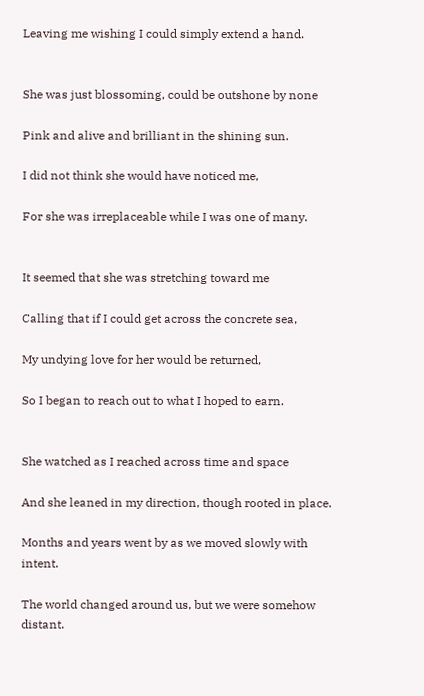Leaving me wishing I could simply extend a hand.


She was just blossoming, could be outshone by none

Pink and alive and brilliant in the shining sun.

I did not think she would have noticed me,

For she was irreplaceable while I was one of many.


It seemed that she was stretching toward me

Calling that if I could get across the concrete sea,

My undying love for her would be returned,

So I began to reach out to what I hoped to earn.


She watched as I reached across time and space

And she leaned in my direction, though rooted in place.

Months and years went by as we moved slowly with intent.

The world changed around us, but we were somehow distant.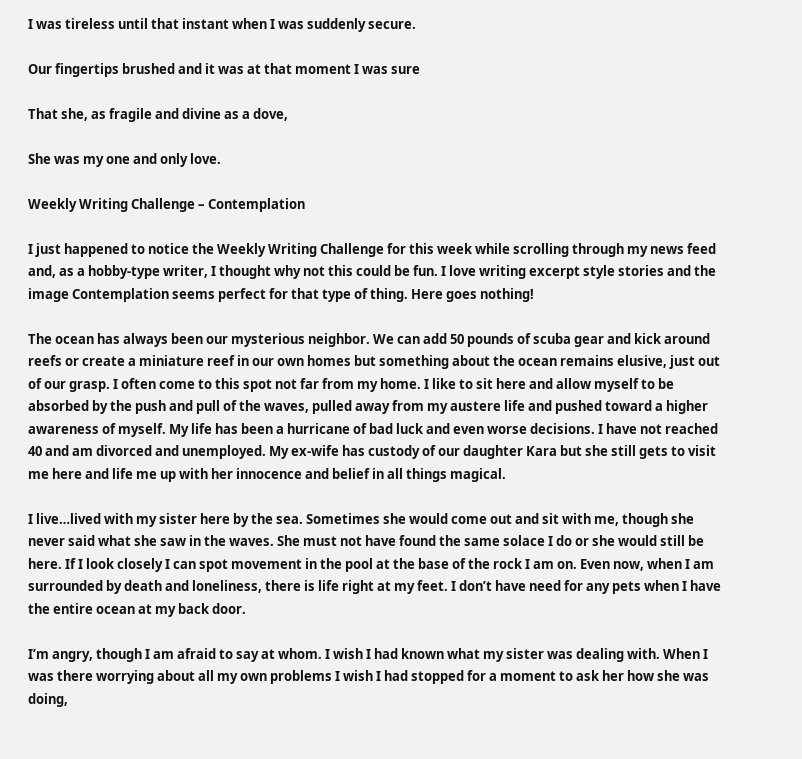I was tireless until that instant when I was suddenly secure.

Our fingertips brushed and it was at that moment I was sure

That she, as fragile and divine as a dove,

She was my one and only love.

Weekly Writing Challenge – Contemplation

I just happened to notice the Weekly Writing Challenge for this week while scrolling through my news feed and, as a hobby-type writer, I thought why not this could be fun. I love writing excerpt style stories and the image Contemplation seems perfect for that type of thing. Here goes nothing!

The ocean has always been our mysterious neighbor. We can add 50 pounds of scuba gear and kick around reefs or create a miniature reef in our own homes but something about the ocean remains elusive, just out of our grasp. I often come to this spot not far from my home. I like to sit here and allow myself to be absorbed by the push and pull of the waves, pulled away from my austere life and pushed toward a higher awareness of myself. My life has been a hurricane of bad luck and even worse decisions. I have not reached 40 and am divorced and unemployed. My ex-wife has custody of our daughter Kara but she still gets to visit me here and life me up with her innocence and belief in all things magical.

I live…lived with my sister here by the sea. Sometimes she would come out and sit with me, though she never said what she saw in the waves. She must not have found the same solace I do or she would still be here. If I look closely I can spot movement in the pool at the base of the rock I am on. Even now, when I am surrounded by death and loneliness, there is life right at my feet. I don’t have need for any pets when I have the entire ocean at my back door.

I’m angry, though I am afraid to say at whom. I wish I had known what my sister was dealing with. When I was there worrying about all my own problems I wish I had stopped for a moment to ask her how she was doing,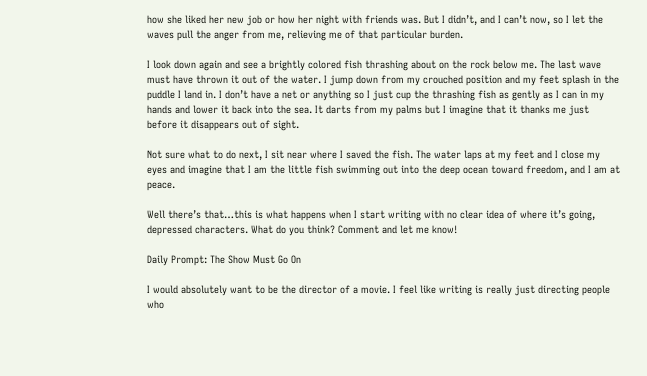how she liked her new job or how her night with friends was. But I didn’t, and I can’t now, so I let the waves pull the anger from me, relieving me of that particular burden.

I look down again and see a brightly colored fish thrashing about on the rock below me. The last wave must have thrown it out of the water. I jump down from my crouched position and my feet splash in the puddle I land in. I don’t have a net or anything so I just cup the thrashing fish as gently as I can in my hands and lower it back into the sea. It darts from my palms but I imagine that it thanks me just before it disappears out of sight.

Not sure what to do next, I sit near where I saved the fish. The water laps at my feet and I close my eyes and imagine that I am the little fish swimming out into the deep ocean toward freedom, and I am at peace.

Well there’s that…this is what happens when I start writing with no clear idea of where it’s going, depressed characters. What do you think? Comment and let me know!

Daily Prompt: The Show Must Go On

I would absolutely want to be the director of a movie. I feel like writing is really just directing people who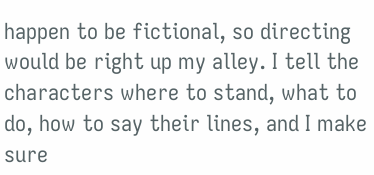happen to be fictional, so directing would be right up my alley. I tell the characters where to stand, what to do, how to say their lines, and I make sure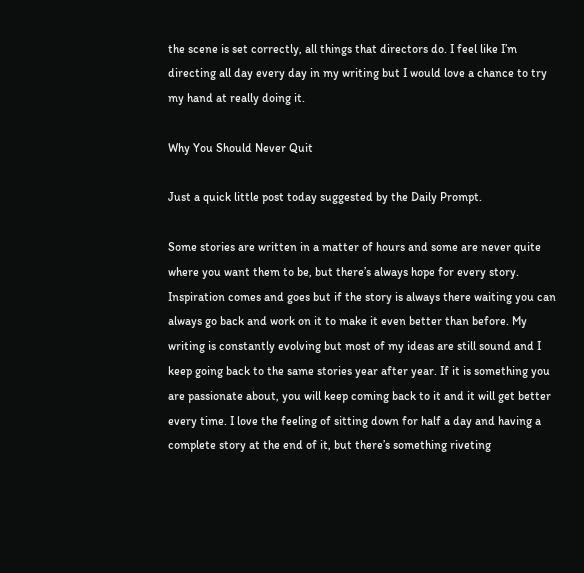the scene is set correctly, all things that directors do. I feel like I’m directing all day every day in my writing but I would love a chance to try my hand at really doing it.

Why You Should Never Quit

Just a quick little post today suggested by the Daily Prompt.

Some stories are written in a matter of hours and some are never quite where you want them to be, but there’s always hope for every story. Inspiration comes and goes but if the story is always there waiting you can always go back and work on it to make it even better than before. My writing is constantly evolving but most of my ideas are still sound and I keep going back to the same stories year after year. If it is something you are passionate about, you will keep coming back to it and it will get better every time. I love the feeling of sitting down for half a day and having a complete story at the end of it, but there’s something riveting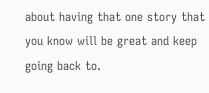about having that one story that you know will be great and keep going back to.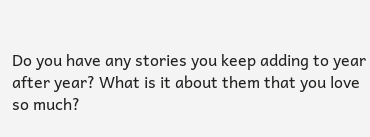Do you have any stories you keep adding to year after year? What is it about them that you love so much?